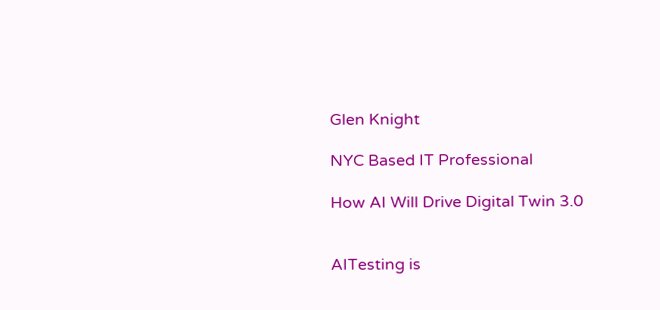Glen Knight

NYC Based IT Professional

How AI Will Drive Digital Twin 3.0


AITesting is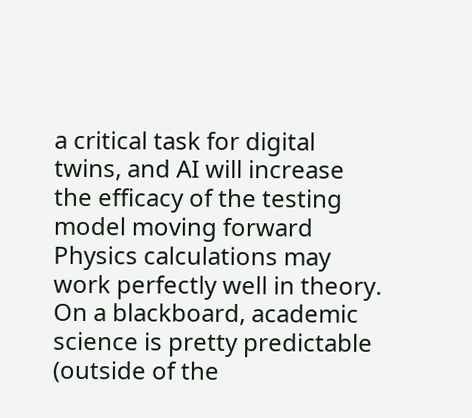a critical task for digital twins, and AI will increase the efficacy of the testing model moving forward Physics calculations may work perfectly well in theory. On a blackboard, academic science is pretty predictable (outside of the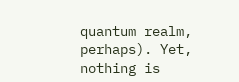quantum realm, perhaps). Yet, nothing is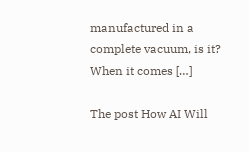manufactured in a complete vacuum, is it? When it comes […]

The post How AI Will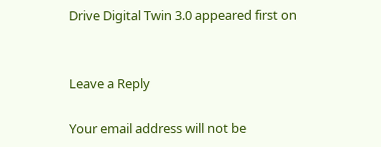Drive Digital Twin 3.0 appeared first on


Leave a Reply

Your email address will not be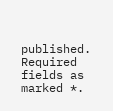published. Required fields as marked *.